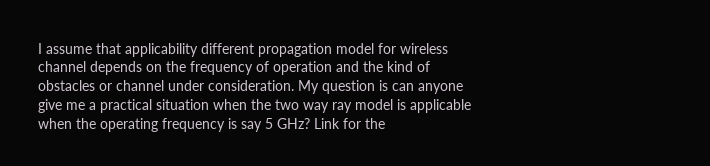I assume that applicability different propagation model for wireless channel depends on the frequency of operation and the kind of obstacles or channel under consideration. My question is can anyone give me a practical situation when the two way ray model is applicable when the operating frequency is say 5 GHz? Link for the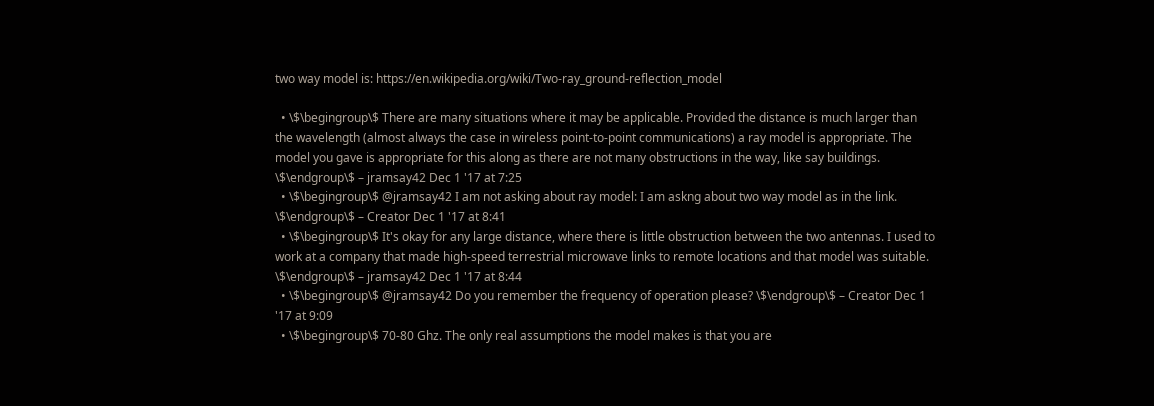two way model is: https://en.wikipedia.org/wiki/Two-ray_ground-reflection_model

  • \$\begingroup\$ There are many situations where it may be applicable. Provided the distance is much larger than the wavelength (almost always the case in wireless point-to-point communications) a ray model is appropriate. The model you gave is appropriate for this along as there are not many obstructions in the way, like say buildings. \$\endgroup\$ – jramsay42 Dec 1 '17 at 7:25
  • \$\begingroup\$ @jramsay42 I am not asking about ray model: I am askng about two way model as in the link. \$\endgroup\$ – Creator Dec 1 '17 at 8:41
  • \$\begingroup\$ It's okay for any large distance, where there is little obstruction between the two antennas. I used to work at a company that made high-speed terrestrial microwave links to remote locations and that model was suitable. \$\endgroup\$ – jramsay42 Dec 1 '17 at 8:44
  • \$\begingroup\$ @jramsay42 Do you remember the frequency of operation please? \$\endgroup\$ – Creator Dec 1 '17 at 9:09
  • \$\begingroup\$ 70-80 Ghz. The only real assumptions the model makes is that you are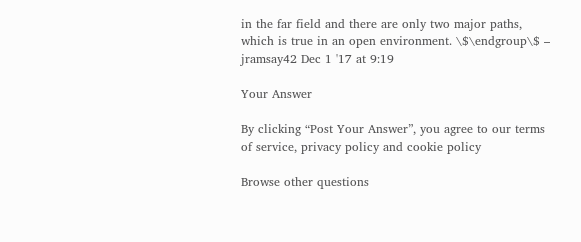in the far field and there are only two major paths, which is true in an open environment. \$\endgroup\$ – jramsay42 Dec 1 '17 at 9:19

Your Answer

By clicking “Post Your Answer”, you agree to our terms of service, privacy policy and cookie policy

Browse other questions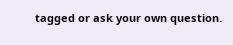tagged or ask your own question.